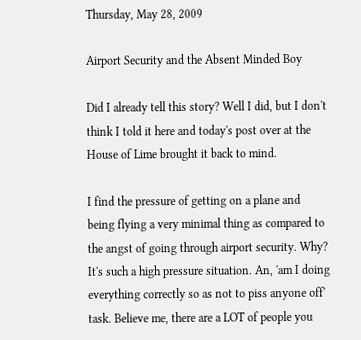Thursday, May 28, 2009

Airport Security and the Absent Minded Boy

Did I already tell this story? Well I did, but I don't think I told it here and today's post over at the House of Lime brought it back to mind.

I find the pressure of getting on a plane and being flying a very minimal thing as compared to the angst of going through airport security. Why? It's such a high pressure situation. An, 'am I doing everything correctly so as not to piss anyone off' task. Believe me, there are a LOT of people you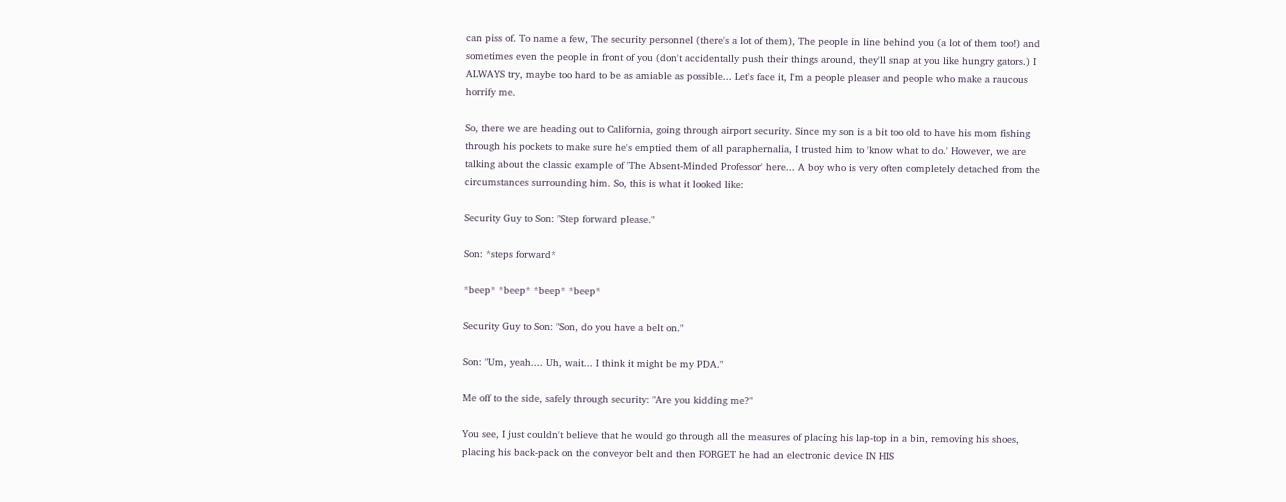can piss of. To name a few, The security personnel (there's a lot of them), The people in line behind you (a lot of them too!) and sometimes even the people in front of you (don't accidentally push their things around, they'll snap at you like hungry gators.) I ALWAYS try, maybe too hard to be as amiable as possible... Let's face it, I'm a people pleaser and people who make a raucous horrify me.

So, there we are heading out to California, going through airport security. Since my son is a bit too old to have his mom fishing through his pockets to make sure he's emptied them of all paraphernalia, I trusted him to 'know what to do.' However, we are talking about the classic example of 'The Absent-Minded Professor' here... A boy who is very often completely detached from the circumstances surrounding him. So, this is what it looked like:

Security Guy to Son: "Step forward please."

Son: *steps forward*

*beep* *beep* *beep* *beep*

Security Guy to Son: "Son, do you have a belt on."

Son: "Um, yeah.... Uh, wait... I think it might be my PDA."

Me off to the side, safely through security: "Are you kidding me?"

You see, I just couldn't believe that he would go through all the measures of placing his lap-top in a bin, removing his shoes, placing his back-pack on the conveyor belt and then FORGET he had an electronic device IN HIS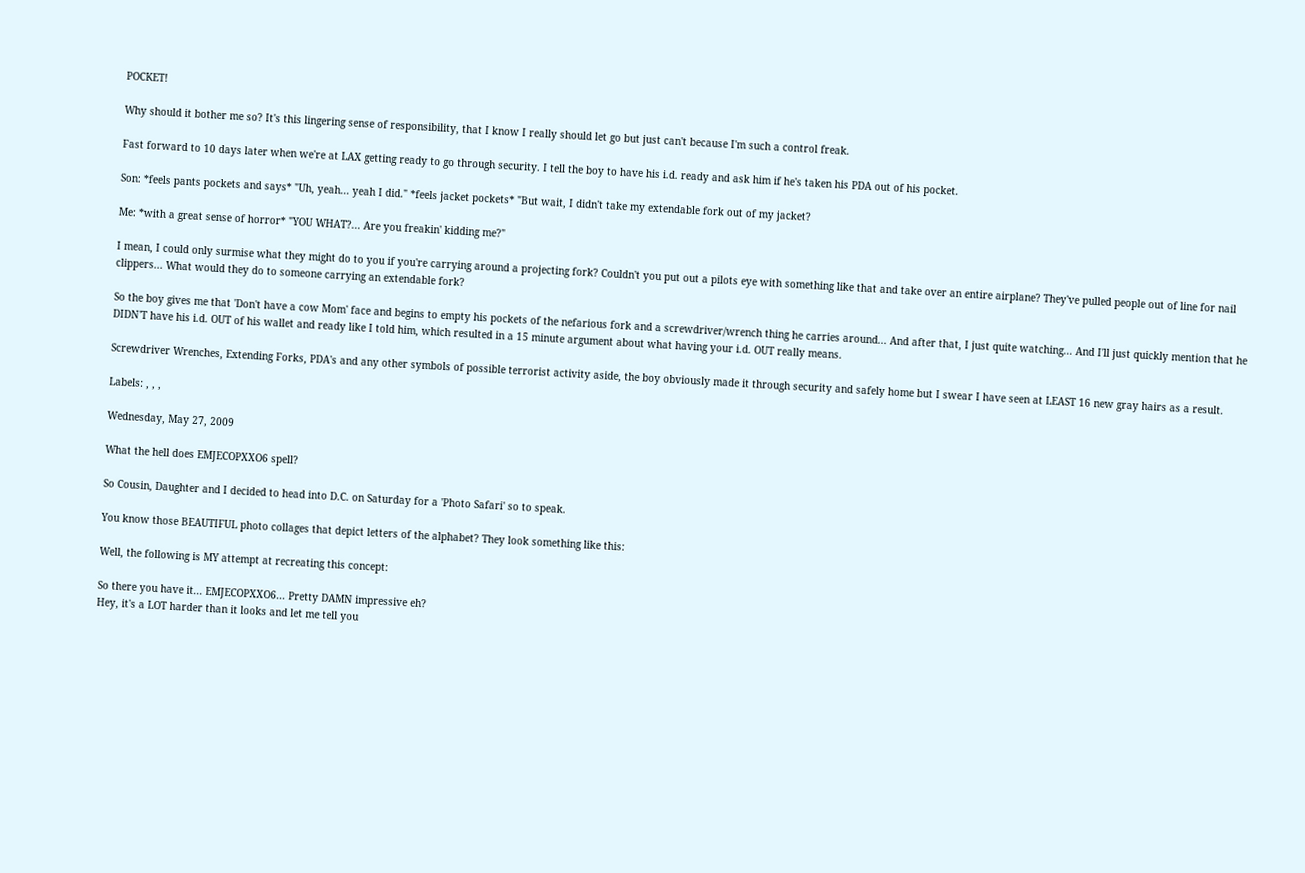POCKET!

Why should it bother me so? It's this lingering sense of responsibility, that I know I really should let go but just can't because I'm such a control freak.

Fast forward to 10 days later when we're at LAX getting ready to go through security. I tell the boy to have his i.d. ready and ask him if he's taken his PDA out of his pocket.

Son: *feels pants pockets and says* "Uh, yeah... yeah I did." *feels jacket pockets* "But wait, I didn't take my extendable fork out of my jacket?

Me: *with a great sense of horror* "YOU WHAT?... Are you freakin' kidding me?"

I mean, I could only surmise what they might do to you if you're carrying around a projecting fork? Couldn't you put out a pilots eye with something like that and take over an entire airplane? They've pulled people out of line for nail clippers... What would they do to someone carrying an extendable fork?

So the boy gives me that 'Don't have a cow Mom' face and begins to empty his pockets of the nefarious fork and a screwdriver/wrench thing he carries around... And after that, I just quite watching... And I'll just quickly mention that he DIDN'T have his i.d. OUT of his wallet and ready like I told him, which resulted in a 15 minute argument about what having your i.d. OUT really means.

Screwdriver Wrenches, Extending Forks, PDA's and any other symbols of possible terrorist activity aside, the boy obviously made it through security and safely home but I swear I have seen at LEAST 16 new gray hairs as a result.

Labels: , , ,

Wednesday, May 27, 2009

What the hell does EMJECOPXXO6 spell?

So Cousin, Daughter and I decided to head into D.C. on Saturday for a 'Photo Safari' so to speak.

You know those BEAUTIFUL photo collages that depict letters of the alphabet? They look something like this:

Well, the following is MY attempt at recreating this concept:

So there you have it... EMJECOPXXO6... Pretty DAMN impressive eh?
Hey, it's a LOT harder than it looks and let me tell you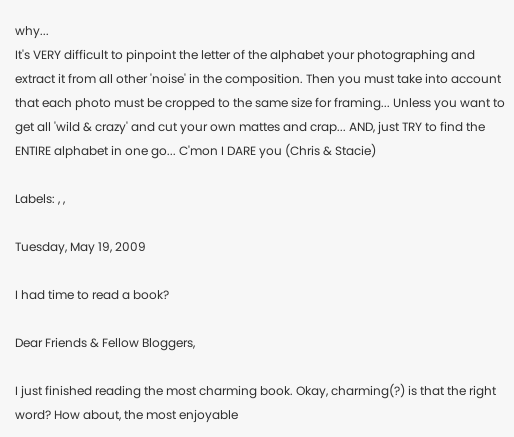why...
It's VERY difficult to pinpoint the letter of the alphabet your photographing and extract it from all other 'noise' in the composition. Then you must take into account that each photo must be cropped to the same size for framing... Unless you want to get all 'wild & crazy' and cut your own mattes and crap... AND, just TRY to find the ENTIRE alphabet in one go... C'mon I DARE you (Chris & Stacie)

Labels: , ,

Tuesday, May 19, 2009

I had time to read a book?

Dear Friends & Fellow Bloggers,

I just finished reading the most charming book. Okay, charming(?) is that the right word? How about, the most enjoyable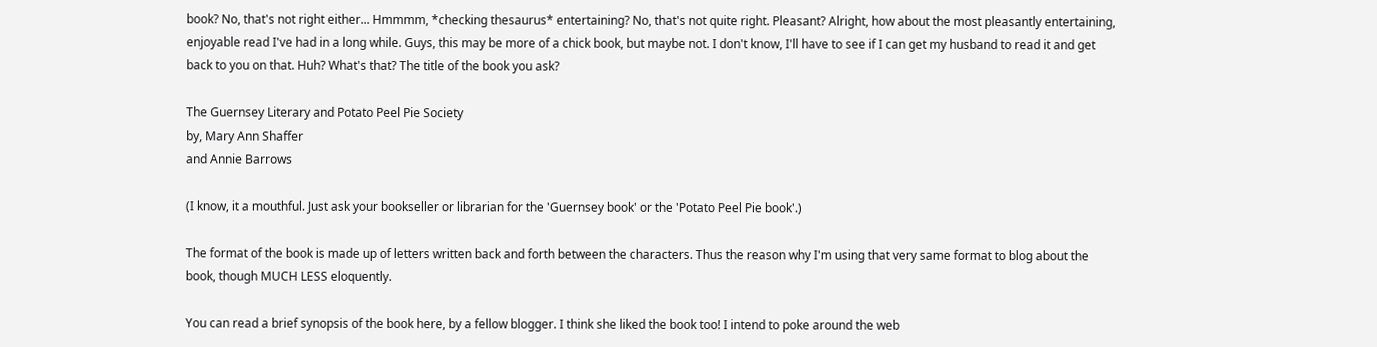book? No, that's not right either... Hmmmm, *checking thesaurus* entertaining? No, that's not quite right. Pleasant? Alright, how about the most pleasantly entertaining, enjoyable read I've had in a long while. Guys, this may be more of a chick book, but maybe not. I don't know, I'll have to see if I can get my husband to read it and get back to you on that. Huh? What's that? The title of the book you ask?

The Guernsey Literary and Potato Peel Pie Society
by, Mary Ann Shaffer
and Annie Barrows

(I know, it a mouthful. Just ask your bookseller or librarian for the 'Guernsey book' or the 'Potato Peel Pie book'.)

The format of the book is made up of letters written back and forth between the characters. Thus the reason why I'm using that very same format to blog about the book, though MUCH LESS eloquently.

You can read a brief synopsis of the book here, by a fellow blogger. I think she liked the book too! I intend to poke around the web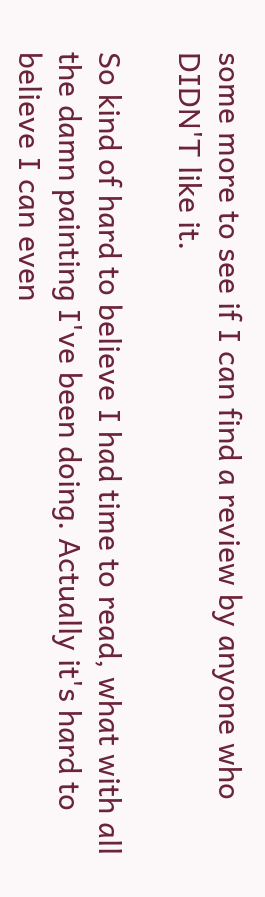some more to see if I can find a review by anyone who DIDN'T like it.

So kind of hard to believe I had time to read, what with all the damn painting I've been doing. Actually it's hard to believe I can even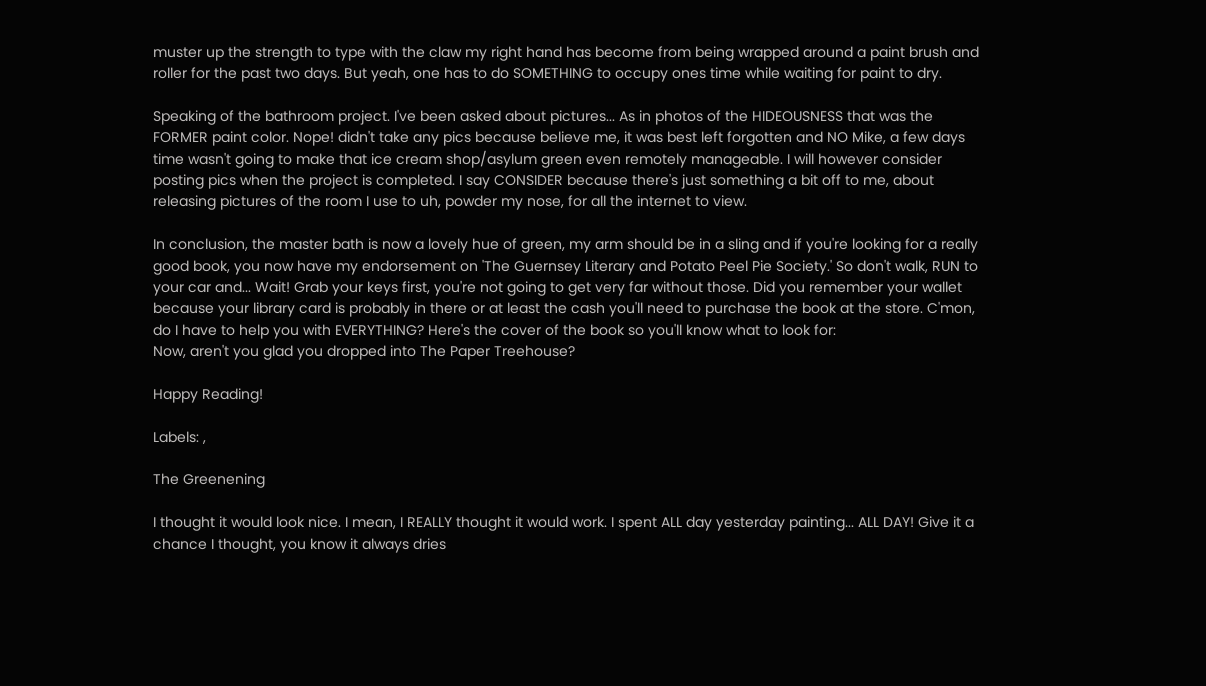muster up the strength to type with the claw my right hand has become from being wrapped around a paint brush and roller for the past two days. But yeah, one has to do SOMETHING to occupy ones time while waiting for paint to dry.

Speaking of the bathroom project. I've been asked about pictures... As in photos of the HIDEOUSNESS that was the FORMER paint color. Nope! didn't take any pics because believe me, it was best left forgotten and NO Mike, a few days time wasn't going to make that ice cream shop/asylum green even remotely manageable. I will however consider posting pics when the project is completed. I say CONSIDER because there's just something a bit off to me, about releasing pictures of the room I use to uh, powder my nose, for all the internet to view.

In conclusion, the master bath is now a lovely hue of green, my arm should be in a sling and if you're looking for a really good book, you now have my endorsement on 'The Guernsey Literary and Potato Peel Pie Society.' So don't walk, RUN to your car and... Wait! Grab your keys first, you're not going to get very far without those. Did you remember your wallet because your library card is probably in there or at least the cash you'll need to purchase the book at the store. C'mon, do I have to help you with EVERYTHING? Here's the cover of the book so you'll know what to look for:
Now, aren't you glad you dropped into The Paper Treehouse?

Happy Reading!

Labels: ,

The Greenening

I thought it would look nice. I mean, I REALLY thought it would work. I spent ALL day yesterday painting... ALL DAY! Give it a chance I thought, you know it always dries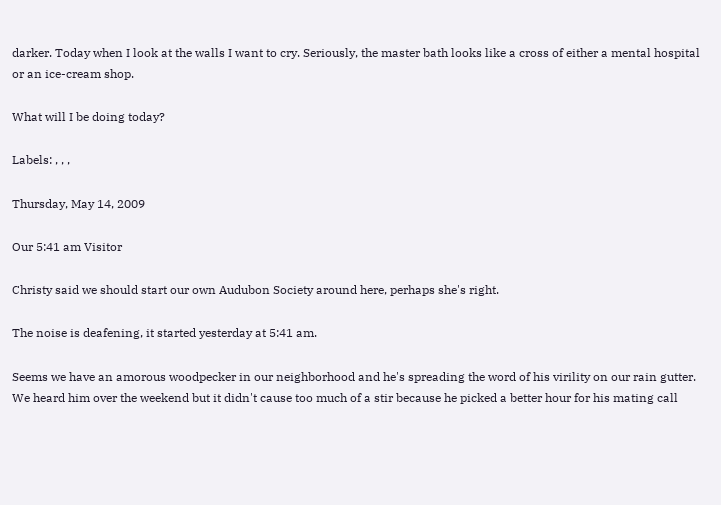darker. Today when I look at the walls I want to cry. Seriously, the master bath looks like a cross of either a mental hospital or an ice-cream shop.

What will I be doing today?

Labels: , , ,

Thursday, May 14, 2009

Our 5:41 am Visitor

Christy said we should start our own Audubon Society around here, perhaps she's right.

The noise is deafening, it started yesterday at 5:41 am.

Seems we have an amorous woodpecker in our neighborhood and he's spreading the word of his virility on our rain gutter. We heard him over the weekend but it didn't cause too much of a stir because he picked a better hour for his mating call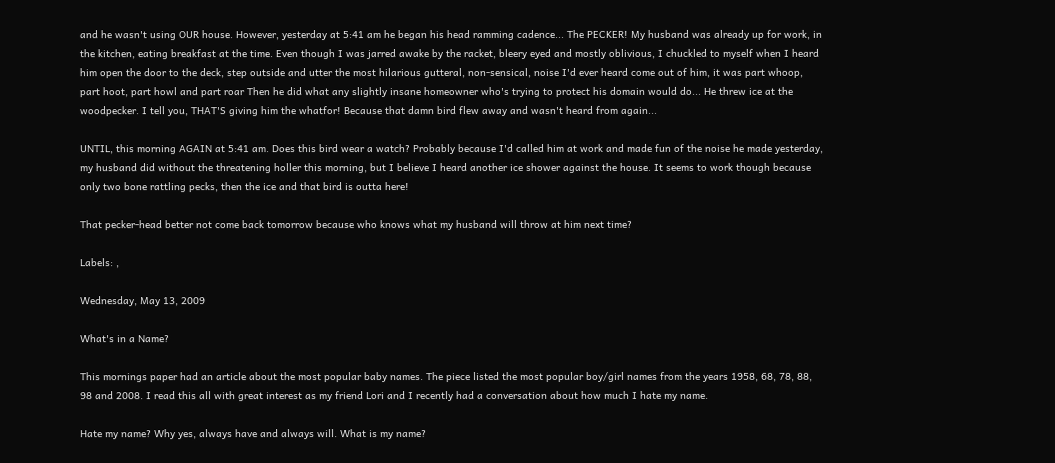and he wasn't using OUR house. However, yesterday at 5:41 am he began his head ramming cadence... The PECKER! My husband was already up for work, in the kitchen, eating breakfast at the time. Even though I was jarred awake by the racket, bleery eyed and mostly oblivious, I chuckled to myself when I heard him open the door to the deck, step outside and utter the most hilarious gutteral, non-sensical, noise I'd ever heard come out of him, it was part whoop, part hoot, part howl and part roar Then he did what any slightly insane homeowner who's trying to protect his domain would do... He threw ice at the woodpecker. I tell you, THAT'S giving him the whatfor! Because that damn bird flew away and wasn't heard from again...

UNTIL, this morning AGAIN at 5:41 am. Does this bird wear a watch? Probably because I'd called him at work and made fun of the noise he made yesterday, my husband did without the threatening holler this morning, but I believe I heard another ice shower against the house. It seems to work though because only two bone rattling pecks, then the ice and that bird is outta here!

That pecker-head better not come back tomorrow because who knows what my husband will throw at him next time?

Labels: ,

Wednesday, May 13, 2009

What's in a Name?

This mornings paper had an article about the most popular baby names. The piece listed the most popular boy/girl names from the years 1958, 68, 78, 88, 98 and 2008. I read this all with great interest as my friend Lori and I recently had a conversation about how much I hate my name.

Hate my name? Why yes, always have and always will. What is my name?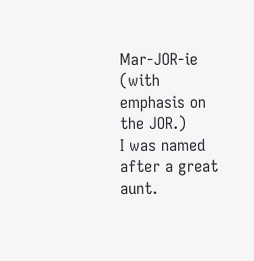Mar-JOR-ie (with emphasis on the JOR.)
I was named after a great aunt.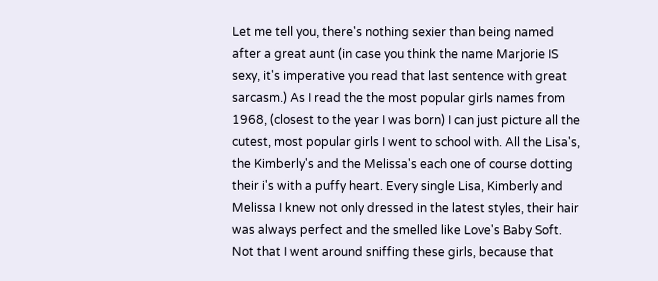Let me tell you, there's nothing sexier than being named after a great aunt (in case you think the name Marjorie IS sexy, it's imperative you read that last sentence with great sarcasm.) As I read the the most popular girls names from 1968, (closest to the year I was born) I can just picture all the cutest, most popular girls I went to school with. All the Lisa's, the Kimberly's and the Melissa's each one of course dotting their i's with a puffy heart. Every single Lisa, Kimberly and Melissa I knew not only dressed in the latest styles, their hair was always perfect and the smelled like Love's Baby Soft. Not that I went around sniffing these girls, because that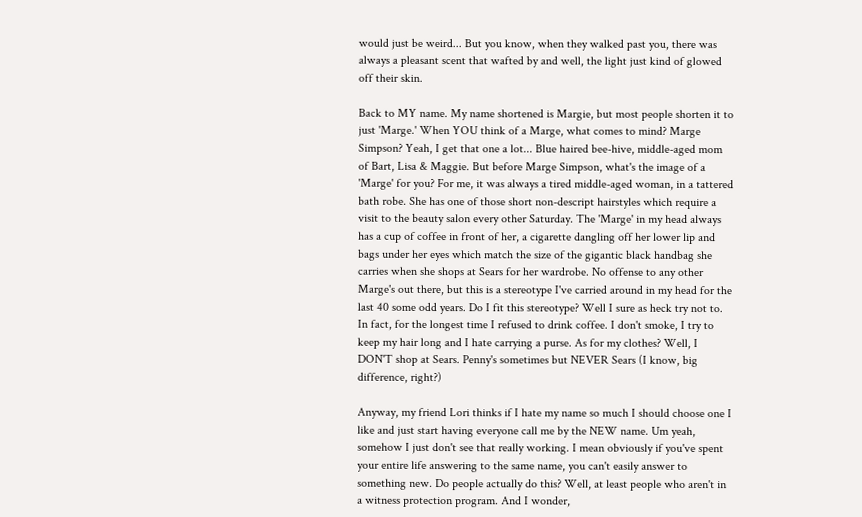would just be weird... But you know, when they walked past you, there was always a pleasant scent that wafted by and well, the light just kind of glowed off their skin.

Back to MY name. My name shortened is Margie, but most people shorten it to just 'Marge.' When YOU think of a Marge, what comes to mind? Marge Simpson? Yeah, I get that one a lot... Blue haired bee-hive, middle-aged mom of Bart, Lisa & Maggie. But before Marge Simpson, what's the image of a 'Marge' for you? For me, it was always a tired middle-aged woman, in a tattered bath robe. She has one of those short non-descript hairstyles which require a visit to the beauty salon every other Saturday. The 'Marge' in my head always has a cup of coffee in front of her, a cigarette dangling off her lower lip and bags under her eyes which match the size of the gigantic black handbag she carries when she shops at Sears for her wardrobe. No offense to any other Marge's out there, but this is a stereotype I've carried around in my head for the last 40 some odd years. Do I fit this stereotype? Well I sure as heck try not to. In fact, for the longest time I refused to drink coffee. I don't smoke, I try to keep my hair long and I hate carrying a purse. As for my clothes? Well, I DON'T shop at Sears. Penny's sometimes but NEVER Sears (I know, big difference, right?)

Anyway, my friend Lori thinks if I hate my name so much I should choose one I like and just start having everyone call me by the NEW name. Um yeah, somehow I just don't see that really working. I mean obviously if you've spent your entire life answering to the same name, you can't easily answer to something new. Do people actually do this? Well, at least people who aren't in a witness protection program. And I wonder,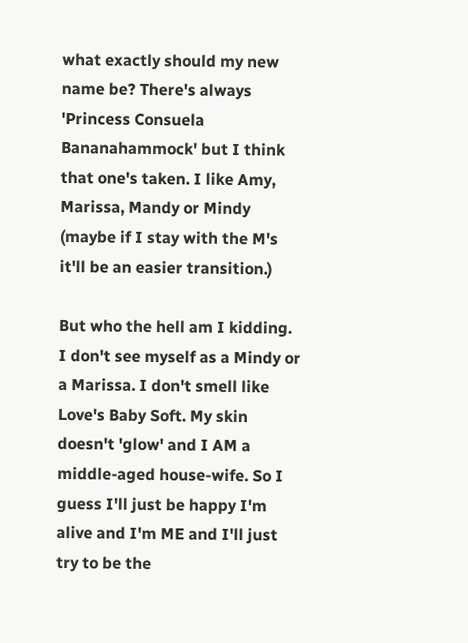what exactly should my new name be? There's always 'Princess Consuela Bananahammock' but I think that one's taken. I like Amy, Marissa, Mandy or Mindy (maybe if I stay with the M's it'll be an easier transition.)

But who the hell am I kidding. I don't see myself as a Mindy or a Marissa. I don't smell like Love's Baby Soft. My skin doesn't 'glow' and I AM a middle-aged house-wife. So I guess I'll just be happy I'm alive and I'm ME and I'll just try to be the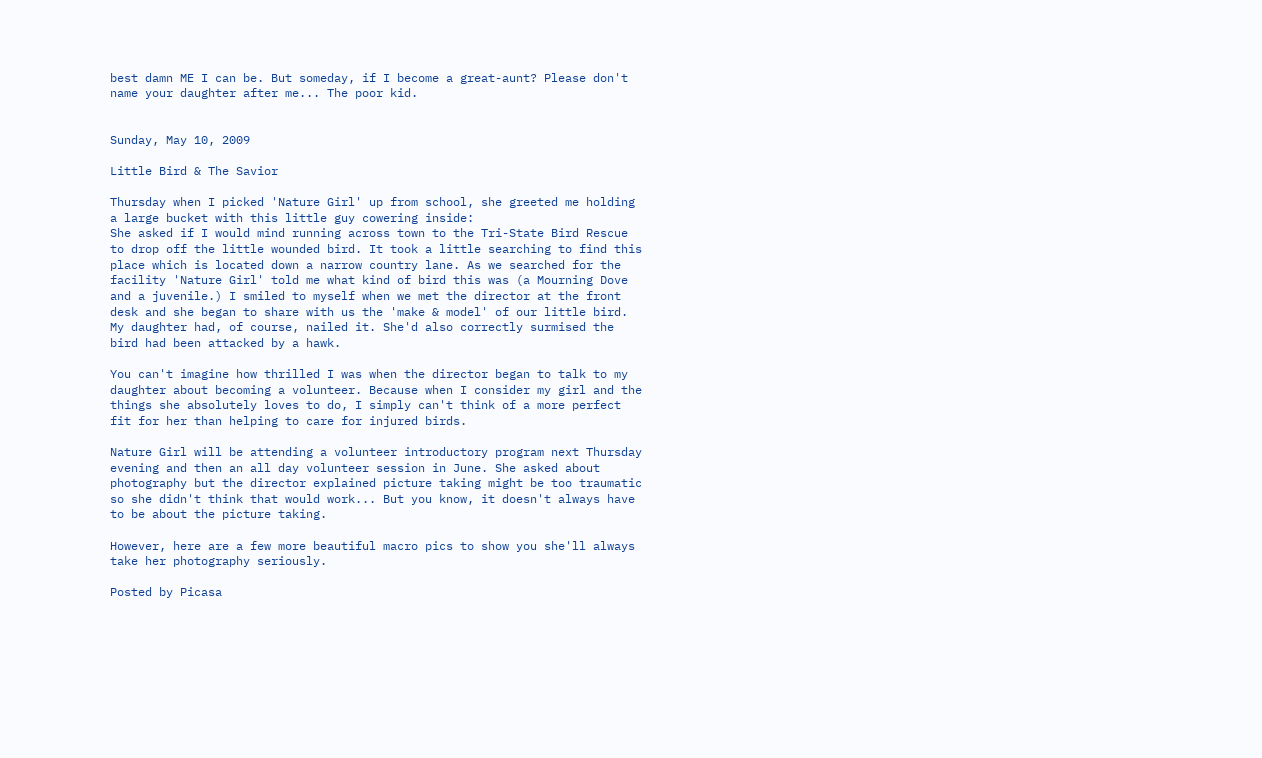best damn ME I can be. But someday, if I become a great-aunt? Please don't name your daughter after me... The poor kid.


Sunday, May 10, 2009

Little Bird & The Savior

Thursday when I picked 'Nature Girl' up from school, she greeted me holding a large bucket with this little guy cowering inside:
She asked if I would mind running across town to the Tri-State Bird Rescue to drop off the little wounded bird. It took a little searching to find this place which is located down a narrow country lane. As we searched for the facility 'Nature Girl' told me what kind of bird this was (a Mourning Dove and a juvenile.) I smiled to myself when we met the director at the front desk and she began to share with us the 'make & model' of our little bird. My daughter had, of course, nailed it. She'd also correctly surmised the bird had been attacked by a hawk.

You can't imagine how thrilled I was when the director began to talk to my daughter about becoming a volunteer. Because when I consider my girl and the things she absolutely loves to do, I simply can't think of a more perfect fit for her than helping to care for injured birds.

Nature Girl will be attending a volunteer introductory program next Thursday evening and then an all day volunteer session in June. She asked about photography but the director explained picture taking might be too traumatic so she didn't think that would work... But you know, it doesn't always have to be about the picture taking.

However, here are a few more beautiful macro pics to show you she'll always take her photography seriously.

Posted by Picasa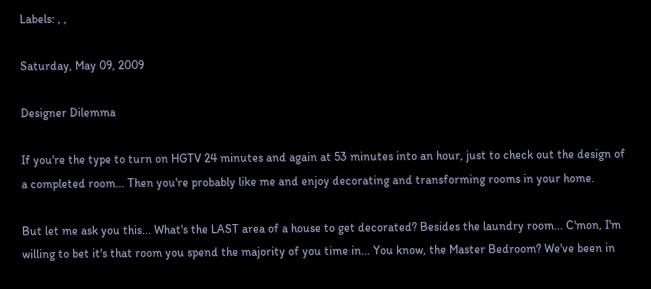Labels: , ,

Saturday, May 09, 2009

Designer Dilemma

If you're the type to turn on HGTV 24 minutes and again at 53 minutes into an hour, just to check out the design of a completed room... Then you're probably like me and enjoy decorating and transforming rooms in your home.

But let me ask you this... What's the LAST area of a house to get decorated? Besides the laundry room... C'mon, I'm willing to bet it's that room you spend the majority of you time in... You know, the Master Bedroom? We've been in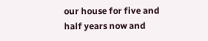our house for five and half years now and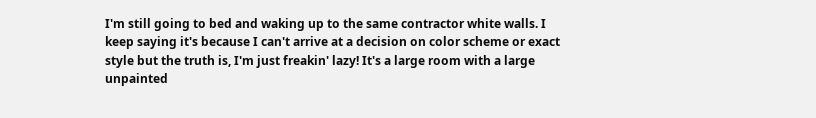I'm still going to bed and waking up to the same contractor white walls. I keep saying it's because I can't arrive at a decision on color scheme or exact style but the truth is, I'm just freakin' lazy! It's a large room with a large unpainted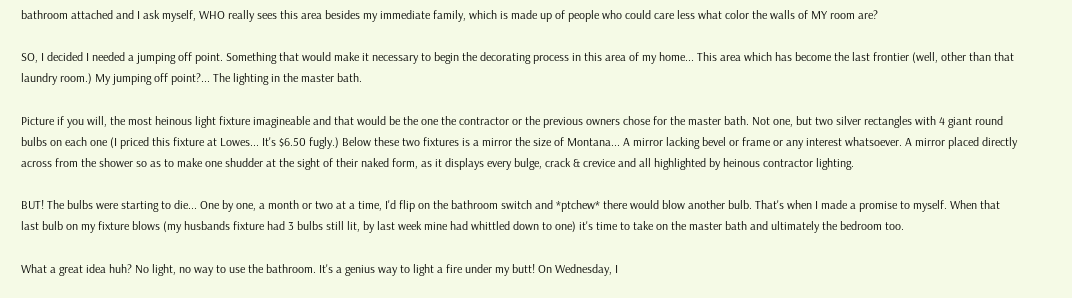bathroom attached and I ask myself, WHO really sees this area besides my immediate family, which is made up of people who could care less what color the walls of MY room are?

SO, I decided I needed a jumping off point. Something that would make it necessary to begin the decorating process in this area of my home... This area which has become the last frontier (well, other than that laundry room.) My jumping off point?... The lighting in the master bath.

Picture if you will, the most heinous light fixture imagineable and that would be the one the contractor or the previous owners chose for the master bath. Not one, but two silver rectangles with 4 giant round bulbs on each one (I priced this fixture at Lowes... It's $6.50 fugly.) Below these two fixtures is a mirror the size of Montana... A mirror lacking bevel or frame or any interest whatsoever. A mirror placed directly across from the shower so as to make one shudder at the sight of their naked form, as it displays every bulge, crack & crevice and all highlighted by heinous contractor lighting.

BUT! The bulbs were starting to die... One by one, a month or two at a time, I'd flip on the bathroom switch and *ptchew* there would blow another bulb. That's when I made a promise to myself. When that last bulb on my fixture blows (my husbands fixture had 3 bulbs still lit, by last week mine had whittled down to one) it's time to take on the master bath and ultimately the bedroom too.

What a great idea huh? No light, no way to use the bathroom. It's a genius way to light a fire under my butt! On Wednesday, I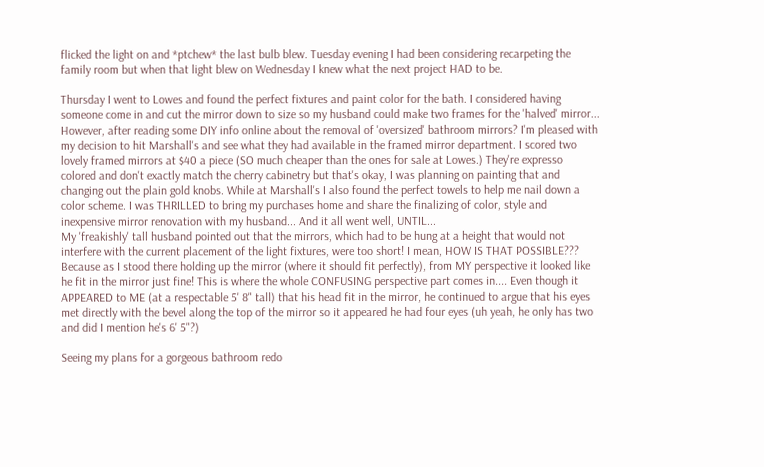flicked the light on and *ptchew* the last bulb blew. Tuesday evening I had been considering recarpeting the family room but when that light blew on Wednesday I knew what the next project HAD to be.

Thursday I went to Lowes and found the perfect fixtures and paint color for the bath. I considered having someone come in and cut the mirror down to size so my husband could make two frames for the 'halved' mirror... However, after reading some DIY info online about the removal of 'oversized' bathroom mirrors? I'm pleased with my decision to hit Marshall's and see what they had available in the framed mirror department. I scored two lovely framed mirrors at $40 a piece (SO much cheaper than the ones for sale at Lowes.) They're expresso colored and don't exactly match the cherry cabinetry but that's okay, I was planning on painting that and changing out the plain gold knobs. While at Marshall's I also found the perfect towels to help me nail down a color scheme. I was THRILLED to bring my purchases home and share the finalizing of color, style and inexpensive mirror renovation with my husband... And it all went well, UNTIL...
My 'freakishly' tall husband pointed out that the mirrors, which had to be hung at a height that would not interfere with the current placement of the light fixtures, were too short! I mean, HOW IS THAT POSSIBLE??? Because as I stood there holding up the mirror (where it should fit perfectly), from MY perspective it looked like he fit in the mirror just fine! This is where the whole CONFUSING perspective part comes in.... Even though it APPEARED to ME (at a respectable 5' 8" tall) that his head fit in the mirror, he continued to argue that his eyes met directly with the bevel along the top of the mirror so it appeared he had four eyes (uh yeah, he only has two and did I mention he's 6' 5"?)

Seeing my plans for a gorgeous bathroom redo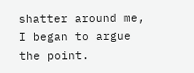shatter around me, I began to argue the point.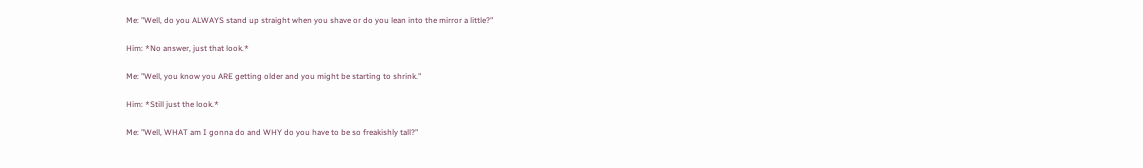Me: "Well, do you ALWAYS stand up straight when you shave or do you lean into the mirror a little?"

Him: *No answer, just that look.*

Me: "Well, you know you ARE getting older and you might be starting to shrink."

Him: *Still just the look.*

Me: "Well, WHAT am I gonna do and WHY do you have to be so freakishly tall?"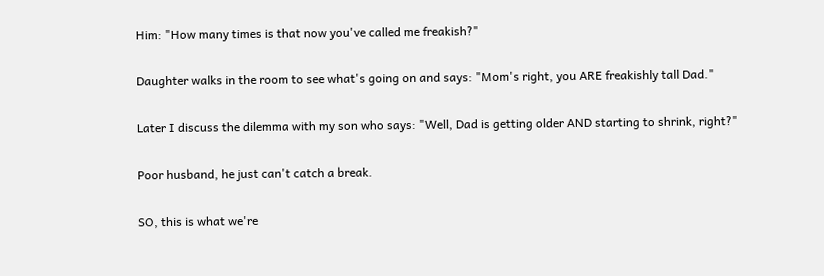Him: "How many times is that now you've called me freakish?"

Daughter walks in the room to see what's going on and says: "Mom's right, you ARE freakishly tall Dad."

Later I discuss the dilemma with my son who says: "Well, Dad is getting older AND starting to shrink, right?"

Poor husband, he just can't catch a break.

SO, this is what we're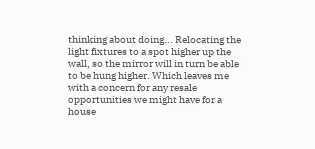thinking about doing... Relocating the light fixtures to a spot higher up the wall, so the mirror will in turn be able to be hung higher. Which leaves me with a concern for any resale opportunities we might have for a house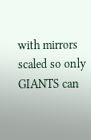with mirrors scaled so only GIANTS can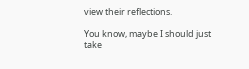view their reflections.

You know, maybe I should just take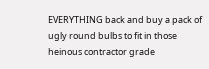EVERYTHING back and buy a pack of ugly round bulbs to fit in those heinous contractor grade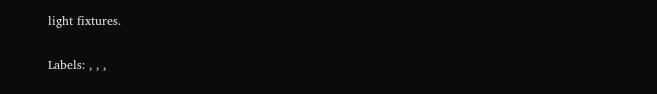light fixtures.

Labels: , , ,